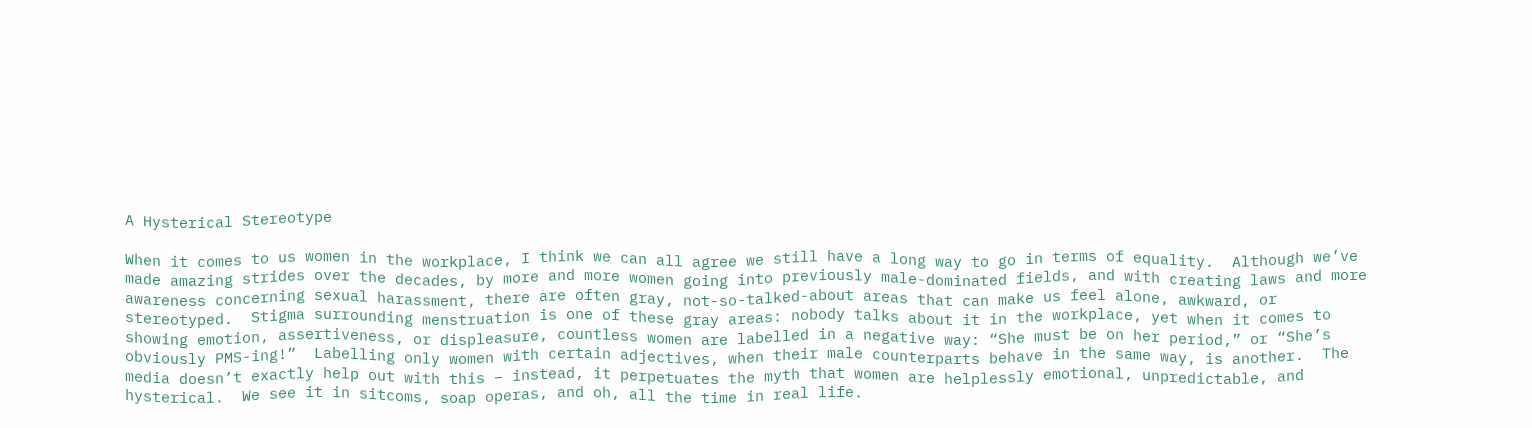A Hysterical Stereotype

When it comes to us women in the workplace, I think we can all agree we still have a long way to go in terms of equality.  Although we’ve made amazing strides over the decades, by more and more women going into previously male-dominated fields, and with creating laws and more awareness concerning sexual harassment, there are often gray, not-so-talked-about areas that can make us feel alone, awkward, or stereotyped.  Stigma surrounding menstruation is one of these gray areas: nobody talks about it in the workplace, yet when it comes to showing emotion, assertiveness, or displeasure, countless women are labelled in a negative way: “She must be on her period,” or “She’s obviously PMS-ing!”  Labelling only women with certain adjectives, when their male counterparts behave in the same way, is another.  The media doesn’t exactly help out with this – instead, it perpetuates the myth that women are helplessly emotional, unpredictable, and hysterical.  We see it in sitcoms, soap operas, and oh, all the time in real life.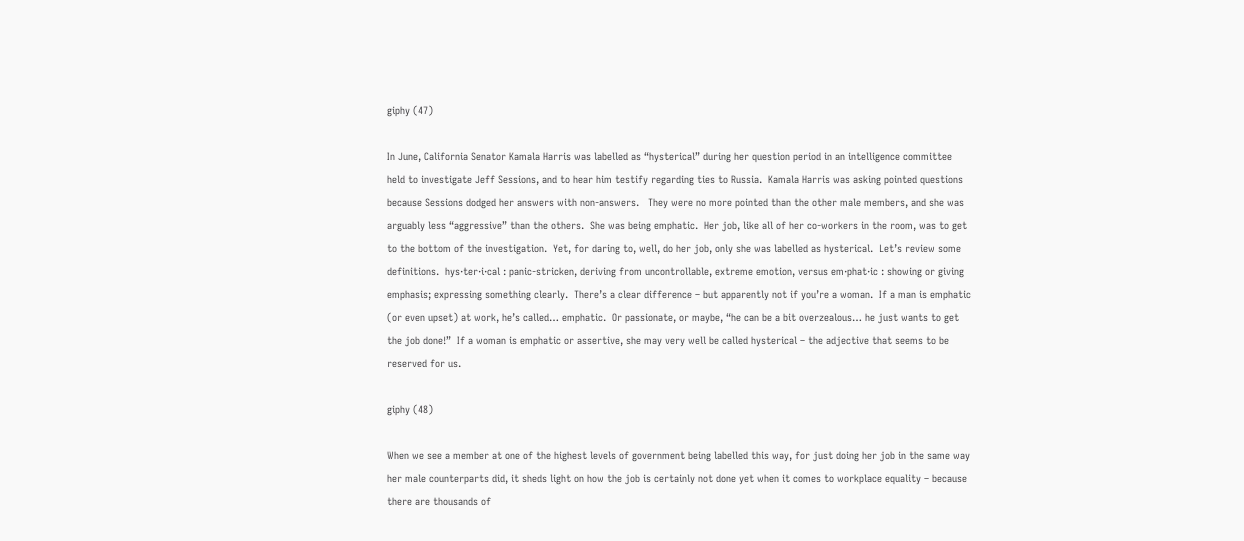giphy (47)

In June, California Senator Kamala Harris was labelled as “hysterical” during her question period in an intelligence committee held to investigate Jeff Sessions, and to hear him testify regarding ties to Russia.  Kamala Harris was asking pointed questions because Sessions dodged her answers with non-answers.   They were no more pointed than the other male members, and she was arguably less “aggressive” than the others.  She was being emphatic.  Her job, like all of her co-workers in the room, was to get to the bottom of the investigation.  Yet, for daring to, well, do her job, only she was labelled as hysterical.  Let’s review some definitions.  hys·ter·i·cal : panic-stricken, deriving from uncontrollable, extreme emotion, versus em·phat·ic : showing or giving emphasis; expressing something clearly.  There’s a clear difference – but apparently not if you’re a woman.  If a man is emphatic (or even upset) at work, he’s called… emphatic.  Or passionate, or maybe, “he can be a bit overzealous… he just wants to get the job done!”  If a woman is emphatic or assertive, she may very well be called hysterical – the adjective that seems to be reserved for us.

giphy (48)

When we see a member at one of the highest levels of government being labelled this way, for just doing her job in the same way her male counterparts did, it sheds light on how the job is certainly not done yet when it comes to workplace equality – because there are thousands of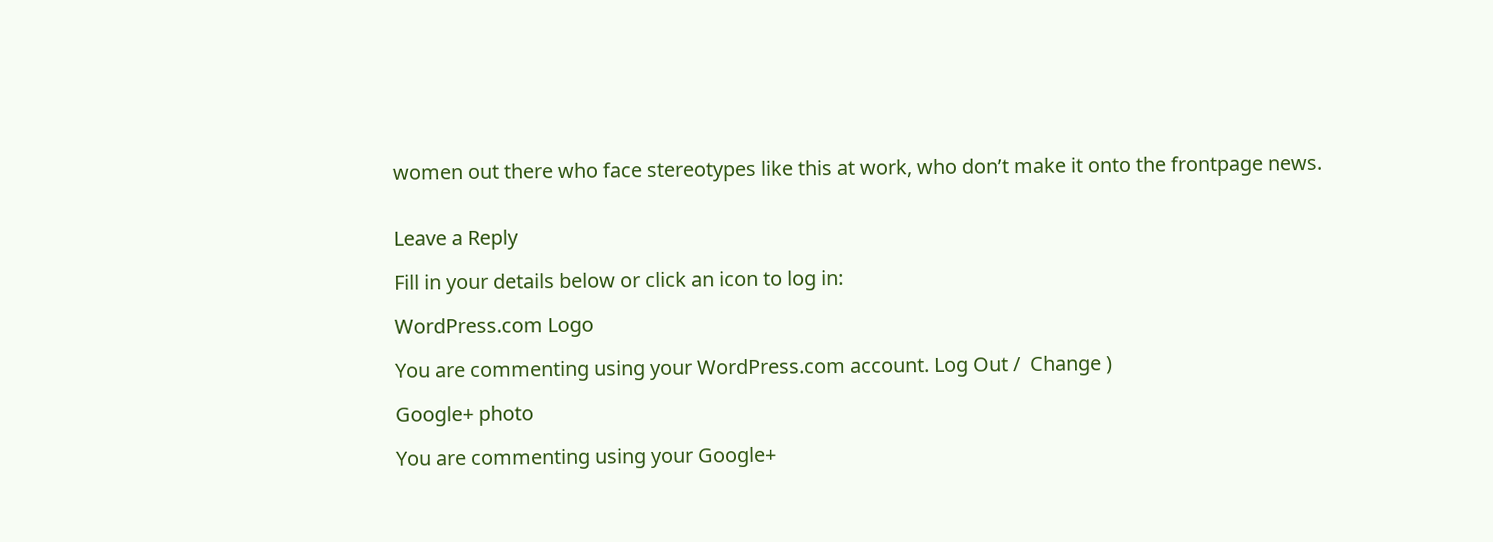women out there who face stereotypes like this at work, who don’t make it onto the frontpage news.


Leave a Reply

Fill in your details below or click an icon to log in:

WordPress.com Logo

You are commenting using your WordPress.com account. Log Out /  Change )

Google+ photo

You are commenting using your Google+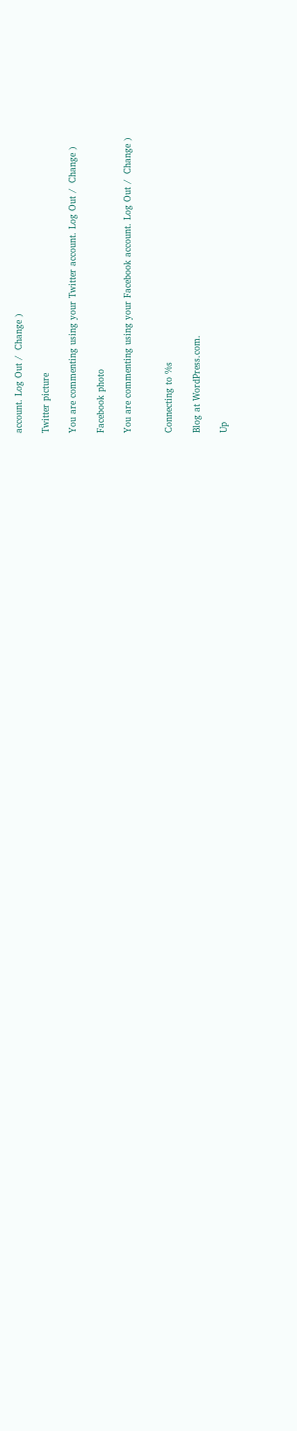account. Log Out /  Change )

Twitter picture

You are commenting using your Twitter account. Log Out /  Change )

Facebook photo

You are commenting using your Facebook account. Log Out /  Change )


Connecting to %s

Blog at WordPress.com.

Up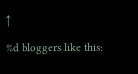↑

%d bloggers like this: